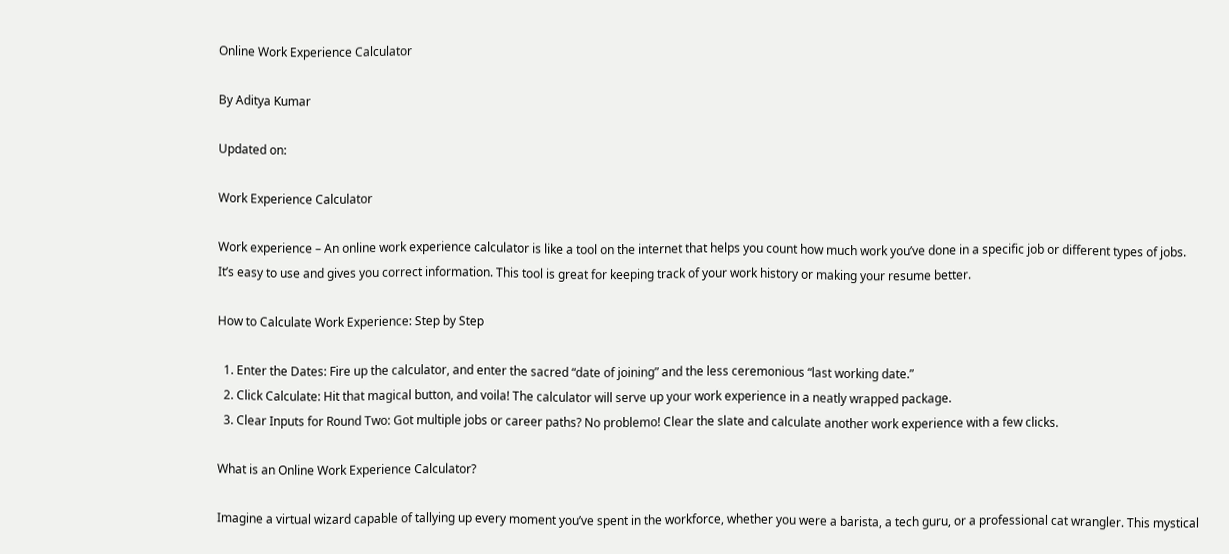Online Work Experience Calculator

By Aditya Kumar

Updated on:

Work Experience Calculator

Work experience – An online work experience calculator is like a tool on the internet that helps you count how much work you’ve done in a specific job or different types of jobs. It’s easy to use and gives you correct information. This tool is great for keeping track of your work history or making your resume better.

How to Calculate Work Experience: Step by Step

  1. Enter the Dates: Fire up the calculator, and enter the sacred “date of joining” and the less ceremonious “last working date.”
  2. Click Calculate: Hit that magical button, and voila! The calculator will serve up your work experience in a neatly wrapped package.
  3. Clear Inputs for Round Two: Got multiple jobs or career paths? No problemo! Clear the slate and calculate another work experience with a few clicks.

What is an Online Work Experience Calculator?

Imagine a virtual wizard capable of tallying up every moment you’ve spent in the workforce, whether you were a barista, a tech guru, or a professional cat wrangler. This mystical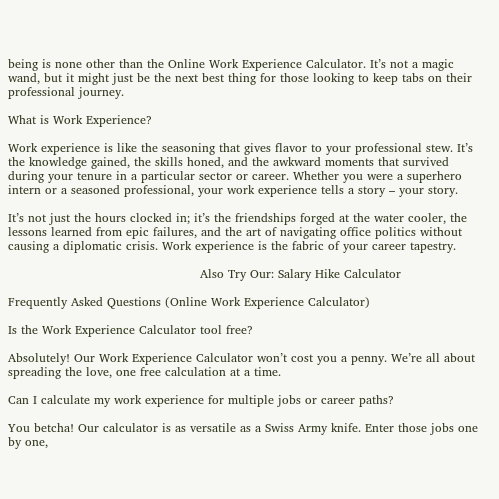being is none other than the Online Work Experience Calculator. It’s not a magic wand, but it might just be the next best thing for those looking to keep tabs on their professional journey.

What is Work Experience?

Work experience is like the seasoning that gives flavor to your professional stew. It’s the knowledge gained, the skills honed, and the awkward moments that survived during your tenure in a particular sector or career. Whether you were a superhero intern or a seasoned professional, your work experience tells a story – your story.

It’s not just the hours clocked in; it’s the friendships forged at the water cooler, the lessons learned from epic failures, and the art of navigating office politics without causing a diplomatic crisis. Work experience is the fabric of your career tapestry.

                                                Also Try Our: Salary Hike Calculator

Frequently Asked Questions (Online Work Experience Calculator)

Is the Work Experience Calculator tool free?

Absolutely! Our Work Experience Calculator won’t cost you a penny. We’re all about spreading the love, one free calculation at a time.

Can I calculate my work experience for multiple jobs or career paths?

You betcha! Our calculator is as versatile as a Swiss Army knife. Enter those jobs one by one,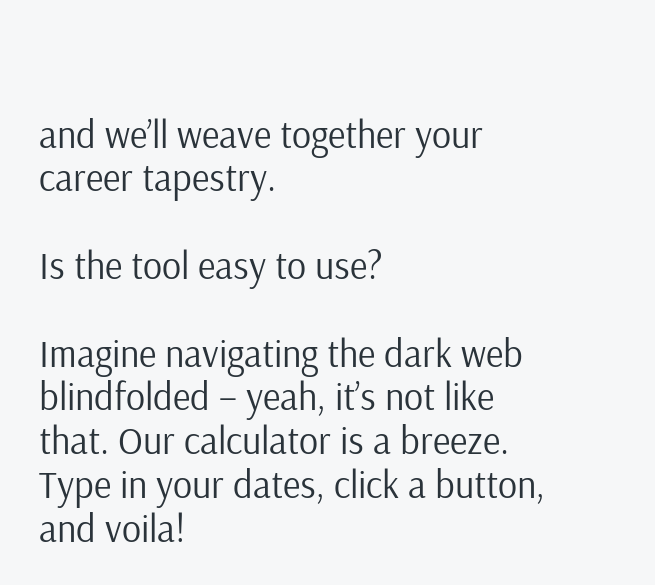and we’ll weave together your career tapestry.

Is the tool easy to use?

Imagine navigating the dark web blindfolded – yeah, it’s not like that. Our calculator is a breeze. Type in your dates, click a button, and voila!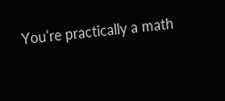You’re practically a math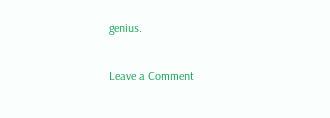genius.

Leave a Comment